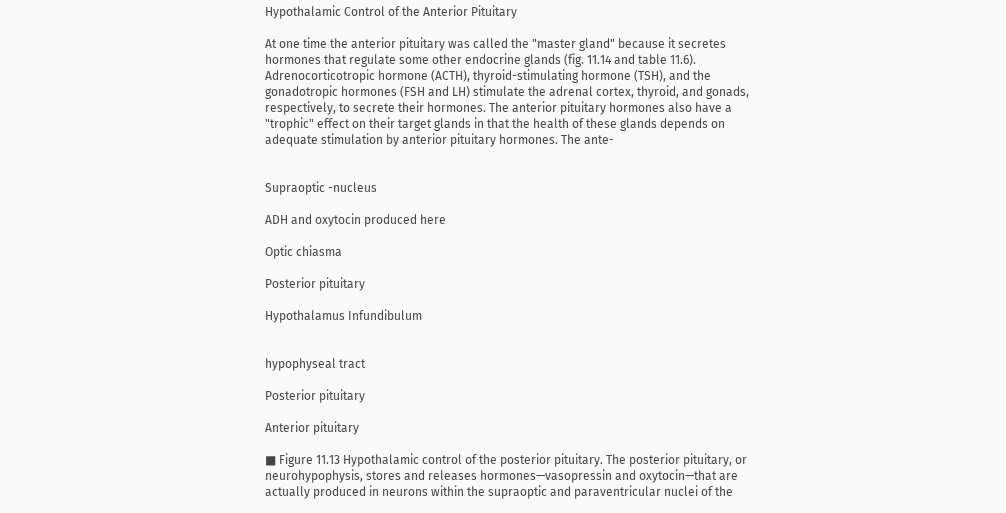Hypothalamic Control of the Anterior Pituitary

At one time the anterior pituitary was called the "master gland" because it secretes hormones that regulate some other endocrine glands (fig. 11.14 and table 11.6). Adrenocorticotropic hormone (ACTH), thyroid-stimulating hormone (TSH), and the gonadotropic hormones (FSH and LH) stimulate the adrenal cortex, thyroid, and gonads, respectively, to secrete their hormones. The anterior pituitary hormones also have a "trophic" effect on their target glands in that the health of these glands depends on adequate stimulation by anterior pituitary hormones. The ante-


Supraoptic -nucleus

ADH and oxytocin produced here

Optic chiasma

Posterior pituitary

Hypothalamus Infundibulum


hypophyseal tract

Posterior pituitary

Anterior pituitary

■ Figure 11.13 Hypothalamic control of the posterior pituitary. The posterior pituitary, or neurohypophysis, stores and releases hormones—vasopressin and oxytocin—that are actually produced in neurons within the supraoptic and paraventricular nuclei of the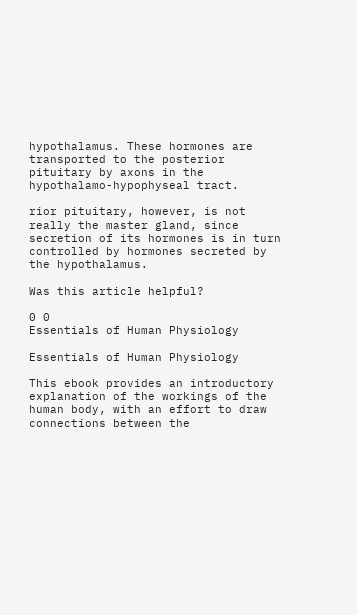hypothalamus. These hormones are transported to the posterior pituitary by axons in the hypothalamo-hypophyseal tract.

rior pituitary, however, is not really the master gland, since secretion of its hormones is in turn controlled by hormones secreted by the hypothalamus.

Was this article helpful?

0 0
Essentials of Human Physiology

Essentials of Human Physiology

This ebook provides an introductory explanation of the workings of the human body, with an effort to draw connections between the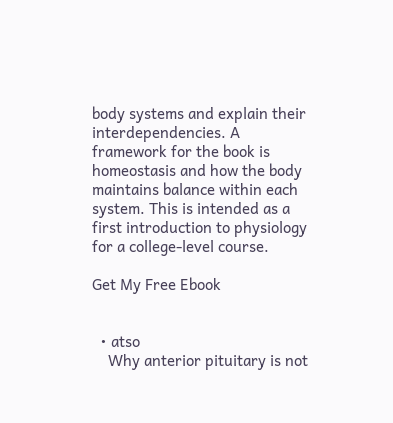body systems and explain their interdependencies. A framework for the book is homeostasis and how the body maintains balance within each system. This is intended as a first introduction to physiology for a college-level course.

Get My Free Ebook


  • atso
    Why anterior pituitary is not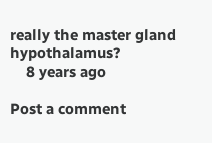really the master gland hypothalamus?
    8 years ago

Post a comment